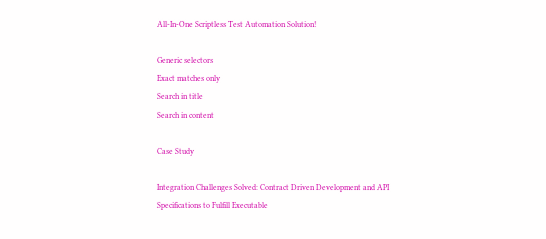All-In-One Scriptless Test Automation Solution!

Generic selectors
Exact matches only
Search in title
Search in content

Case Study

Integration Challenges Solved: Contract Driven Development and API Specifications to Fulfill Executable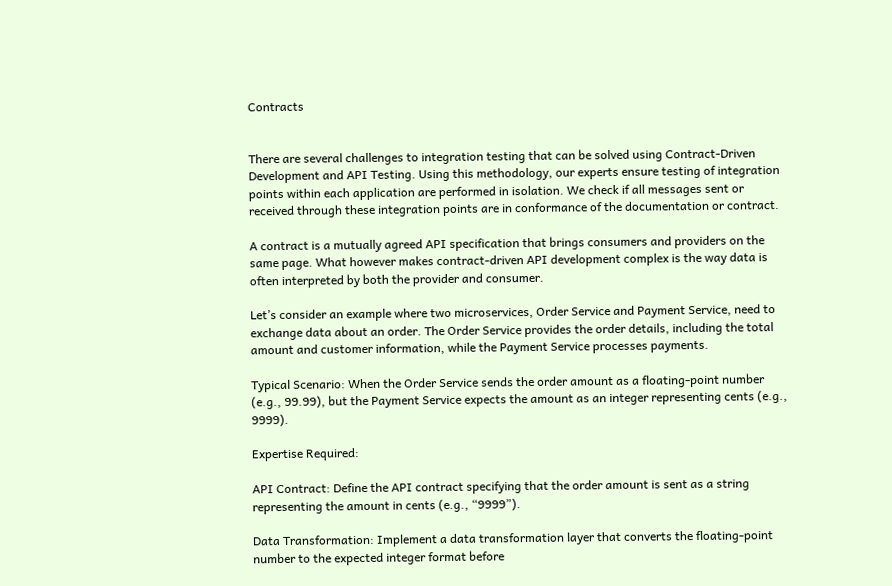Contracts


There are several challenges to integration testing that can be solved using Contract-Driven Development and API Testing. Using this methodology, our experts ensure testing of integration points within each application are performed in isolation. We check if all messages sent or received through these integration points are in conformance of the documentation or contract.

A contract is a mutually agreed API specification that brings consumers and providers on the same page. What however makes contract-driven API development complex is the way data is often interpreted by both the provider and consumer.

Let’s consider an example where two microservices, Order Service and Payment Service, need to exchange data about an order. The Order Service provides the order details, including the total amount and customer information, while the Payment Service processes payments.

Typical Scenario: When the Order Service sends the order amount as a floating-point number (e.g., 99.99), but the Payment Service expects the amount as an integer representing cents (e.g., 9999).

Expertise Required:

API Contract: Define the API contract specifying that the order amount is sent as a string representing the amount in cents (e.g., “9999”).

Data Transformation: Implement a data transformation layer that converts the floating-point number to the expected integer format before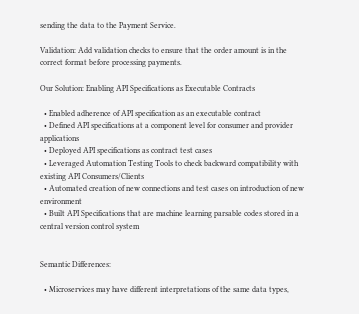sending the data to the Payment Service.

Validation: Add validation checks to ensure that the order amount is in the correct format before processing payments.

Our Solution: Enabling API Specifications as Executable Contracts

  • Enabled adherence of API specification as an executable contract
  • Defined API specifications at a component level for consumer and provider applications
  • Deployed API specifications as contract test cases
  • Leveraged Automation Testing Tools to check backward compatibility with existing API Consumers/Clients
  • Automated creation of new connections and test cases on introduction of new environment
  • Built API Specifications that are machine learning parsable codes stored in a central version control system


Semantic Differences:

  • Microservices may have different interpretations of the same data types,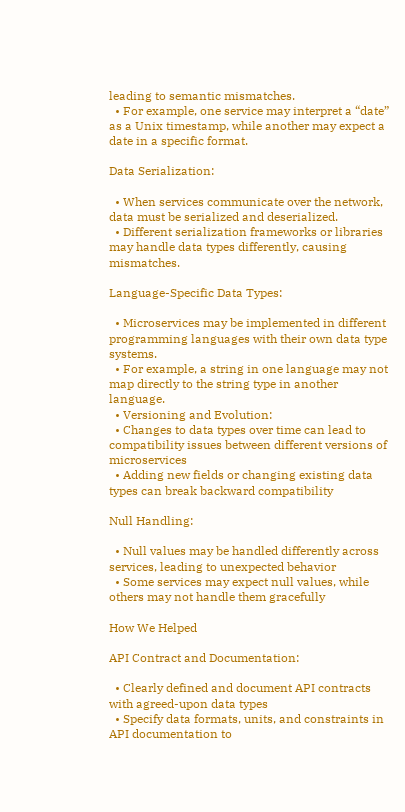leading to semantic mismatches.
  • For example, one service may interpret a “date” as a Unix timestamp, while another may expect a date in a specific format.

Data Serialization:

  • When services communicate over the network, data must be serialized and deserialized.
  • Different serialization frameworks or libraries may handle data types differently, causing mismatches.

Language-Specific Data Types:

  • Microservices may be implemented in different programming languages with their own data type systems.
  • For example, a string in one language may not map directly to the string type in another language.
  • Versioning and Evolution:
  • Changes to data types over time can lead to compatibility issues between different versions of microservices
  • Adding new fields or changing existing data types can break backward compatibility

Null Handling:

  • Null values may be handled differently across services, leading to unexpected behavior
  • Some services may expect null values, while others may not handle them gracefully

How We Helped

API Contract and Documentation:

  • Clearly defined and document API contracts with agreed-upon data types
  • Specify data formats, units, and constraints in API documentation to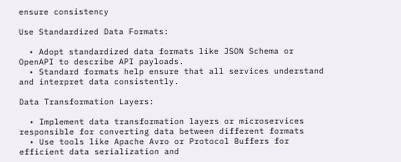ensure consistency

Use Standardized Data Formats:

  • Adopt standardized data formats like JSON Schema or OpenAPI to describe API payloads.
  • Standard formats help ensure that all services understand and interpret data consistently.

Data Transformation Layers:

  • Implement data transformation layers or microservices responsible for converting data between different formats
  • Use tools like Apache Avro or Protocol Buffers for efficient data serialization and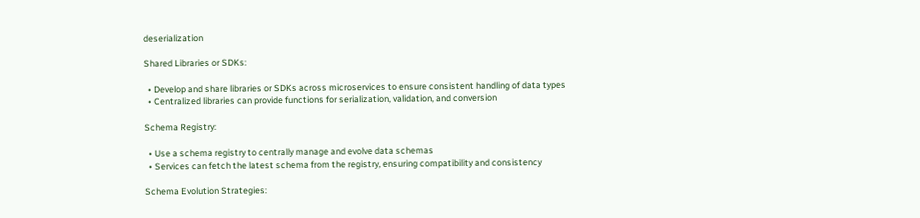deserialization

Shared Libraries or SDKs:

  • Develop and share libraries or SDKs across microservices to ensure consistent handling of data types
  • Centralized libraries can provide functions for serialization, validation, and conversion

Schema Registry:

  • Use a schema registry to centrally manage and evolve data schemas
  • Services can fetch the latest schema from the registry, ensuring compatibility and consistency

Schema Evolution Strategies: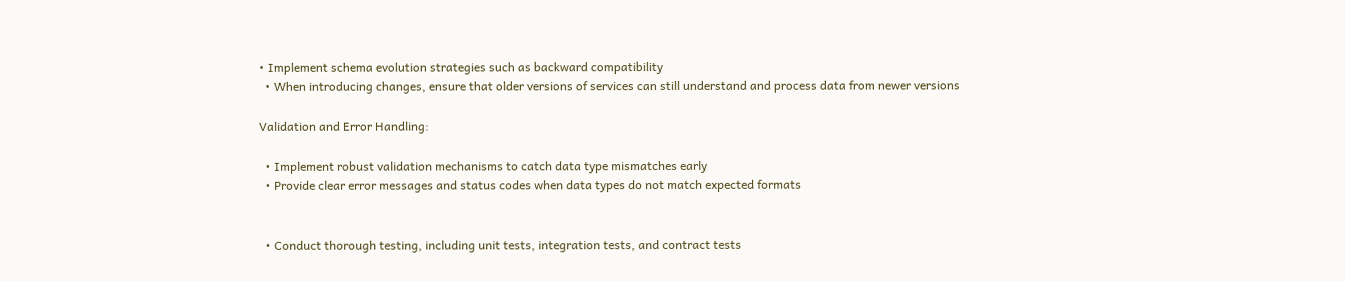• Implement schema evolution strategies such as backward compatibility
  • When introducing changes, ensure that older versions of services can still understand and process data from newer versions

Validation and Error Handling:

  • Implement robust validation mechanisms to catch data type mismatches early
  • Provide clear error messages and status codes when data types do not match expected formats


  • Conduct thorough testing, including unit tests, integration tests, and contract tests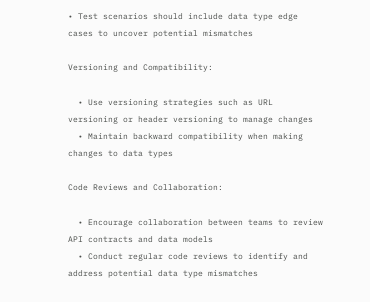• Test scenarios should include data type edge cases to uncover potential mismatches

Versioning and Compatibility:

  • Use versioning strategies such as URL versioning or header versioning to manage changes
  • Maintain backward compatibility when making changes to data types

Code Reviews and Collaboration:

  • Encourage collaboration between teams to review API contracts and data models
  • Conduct regular code reviews to identify and address potential data type mismatches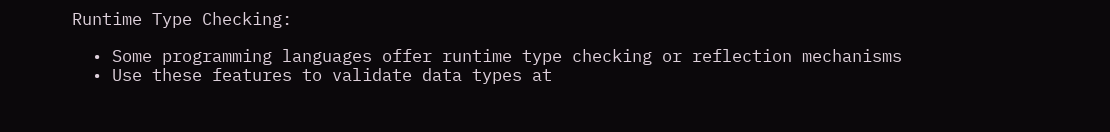Runtime Type Checking:

  • Some programming languages offer runtime type checking or reflection mechanisms
  • Use these features to validate data types at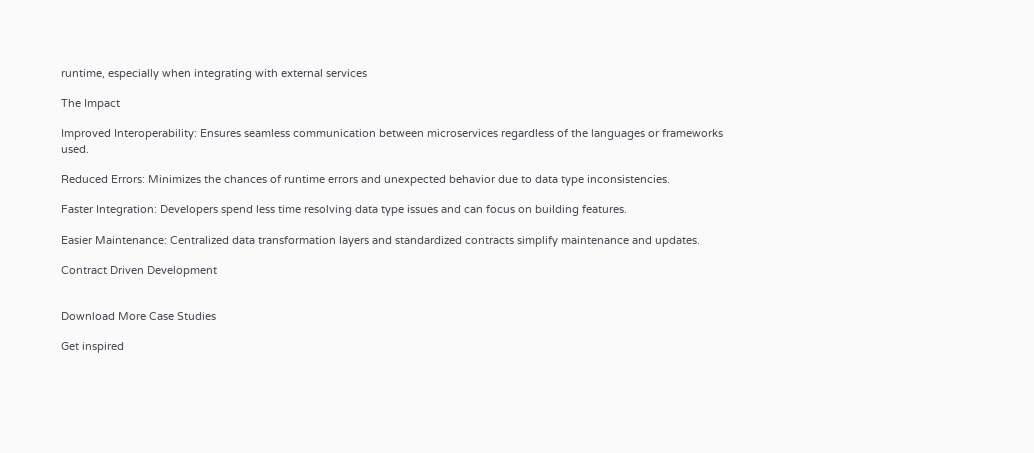runtime, especially when integrating with external services

The Impact

Improved Interoperability: Ensures seamless communication between microservices regardless of the languages or frameworks used.

Reduced Errors: Minimizes the chances of runtime errors and unexpected behavior due to data type inconsistencies.

Faster Integration: Developers spend less time resolving data type issues and can focus on building features.

Easier Maintenance: Centralized data transformation layers and standardized contracts simplify maintenance and updates.

Contract Driven Development


Download More Case Studies

Get inspired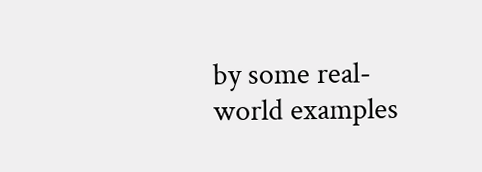by some real-world examples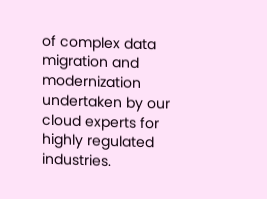of complex data migration and modernization undertaken by our cloud experts for highly regulated industries.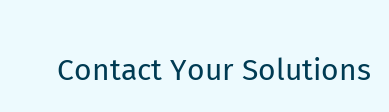Contact Your Solutions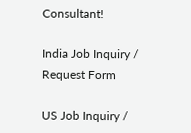Consultant!

India Job Inquiry / Request Form

US Job Inquiry /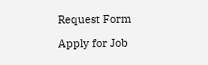Request Form

Apply for Job